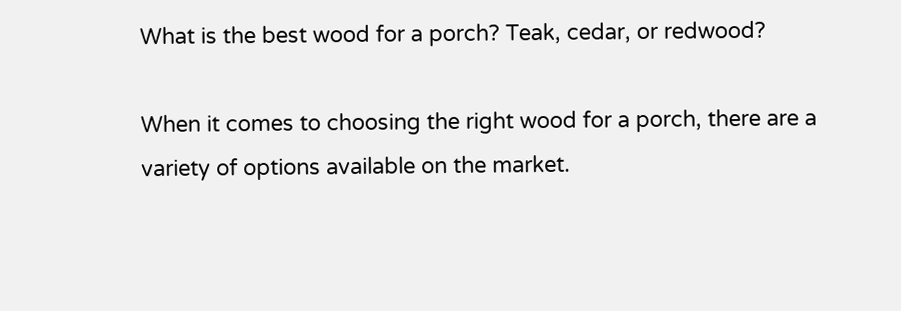What is the best wood for a porch? Teak, cedar, or redwood?

When it comes to choosing the right wood for a porch, there are a variety of options available on the market.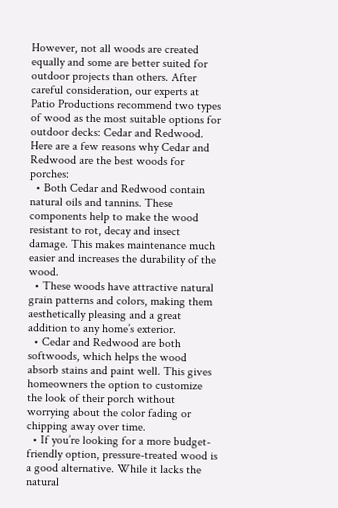However, not all woods are created equally and some are better suited for outdoor projects than others. After careful consideration, our experts at Patio Productions recommend two types of wood as the most suitable options for outdoor decks: Cedar and Redwood. Here are a few reasons why Cedar and Redwood are the best woods for porches:
  • Both Cedar and Redwood contain natural oils and tannins. These components help to make the wood resistant to rot, decay and insect damage. This makes maintenance much easier and increases the durability of the wood.
  • These woods have attractive natural grain patterns and colors, making them aesthetically pleasing and a great addition to any home’s exterior.
  • Cedar and Redwood are both softwoods, which helps the wood absorb stains and paint well. This gives homeowners the option to customize the look of their porch without worrying about the color fading or chipping away over time.
  • If you’re looking for a more budget-friendly option, pressure-treated wood is a good alternative. While it lacks the natural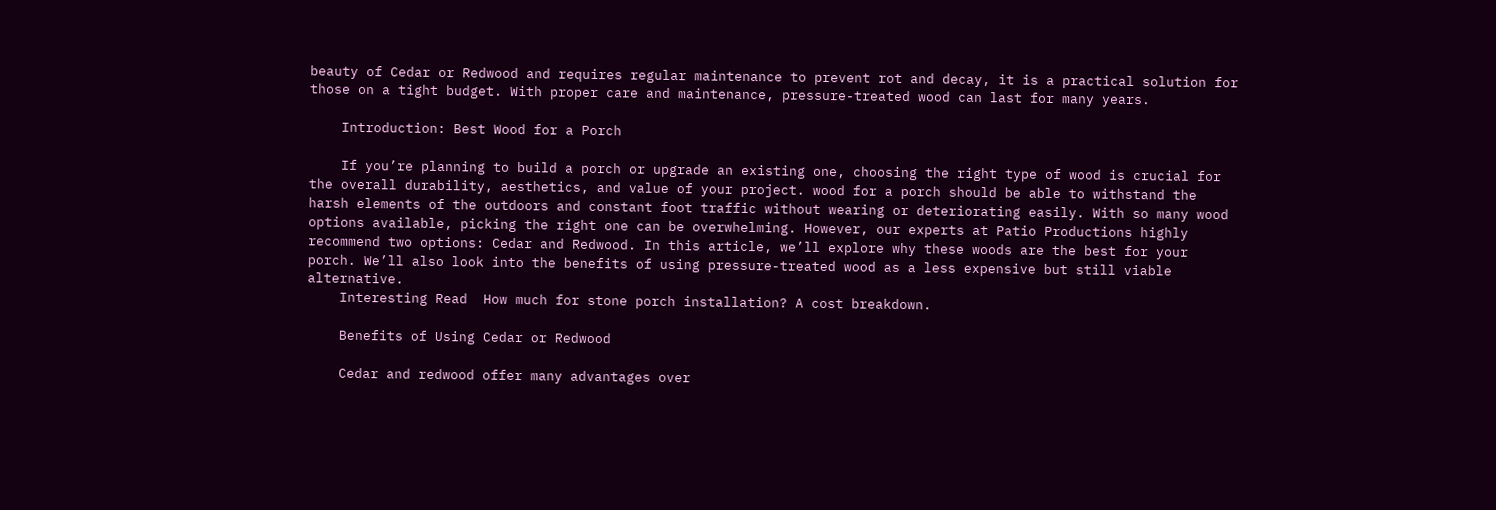beauty of Cedar or Redwood and requires regular maintenance to prevent rot and decay, it is a practical solution for those on a tight budget. With proper care and maintenance, pressure-treated wood can last for many years.

    Introduction: Best Wood for a Porch

    If you’re planning to build a porch or upgrade an existing one, choosing the right type of wood is crucial for the overall durability, aesthetics, and value of your project. wood for a porch should be able to withstand the harsh elements of the outdoors and constant foot traffic without wearing or deteriorating easily. With so many wood options available, picking the right one can be overwhelming. However, our experts at Patio Productions highly recommend two options: Cedar and Redwood. In this article, we’ll explore why these woods are the best for your porch. We’ll also look into the benefits of using pressure-treated wood as a less expensive but still viable alternative.
    Interesting Read  How much for stone porch installation? A cost breakdown.

    Benefits of Using Cedar or Redwood

    Cedar and redwood offer many advantages over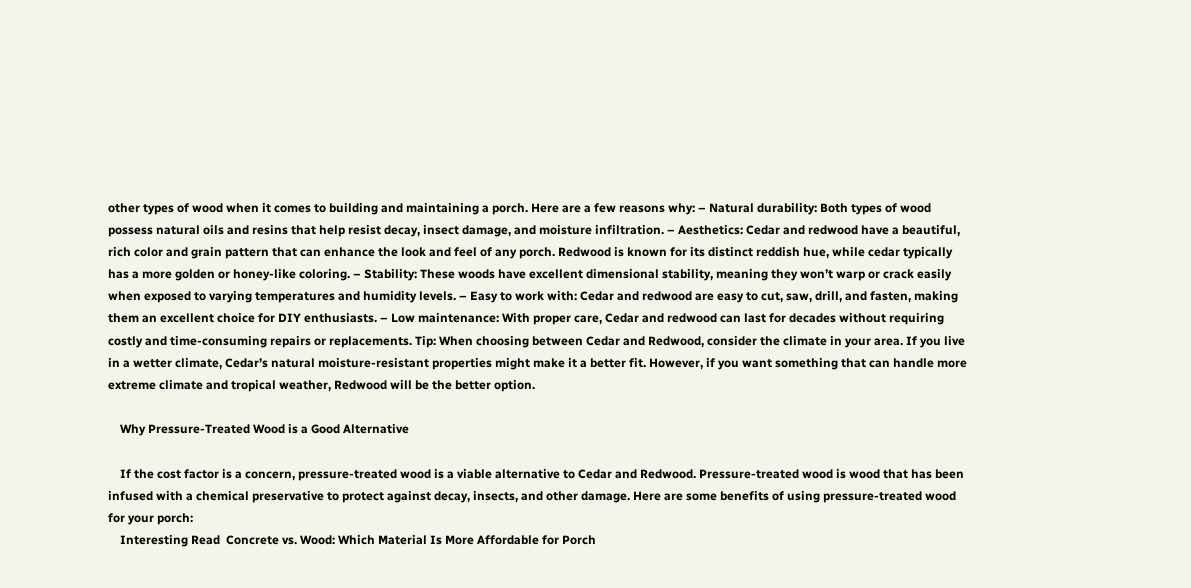other types of wood when it comes to building and maintaining a porch. Here are a few reasons why: – Natural durability: Both types of wood possess natural oils and resins that help resist decay, insect damage, and moisture infiltration. – Aesthetics: Cedar and redwood have a beautiful, rich color and grain pattern that can enhance the look and feel of any porch. Redwood is known for its distinct reddish hue, while cedar typically has a more golden or honey-like coloring. – Stability: These woods have excellent dimensional stability, meaning they won’t warp or crack easily when exposed to varying temperatures and humidity levels. – Easy to work with: Cedar and redwood are easy to cut, saw, drill, and fasten, making them an excellent choice for DIY enthusiasts. – Low maintenance: With proper care, Cedar and redwood can last for decades without requiring costly and time-consuming repairs or replacements. Tip: When choosing between Cedar and Redwood, consider the climate in your area. If you live in a wetter climate, Cedar’s natural moisture-resistant properties might make it a better fit. However, if you want something that can handle more extreme climate and tropical weather, Redwood will be the better option.

    Why Pressure-Treated Wood is a Good Alternative

    If the cost factor is a concern, pressure-treated wood is a viable alternative to Cedar and Redwood. Pressure-treated wood is wood that has been infused with a chemical preservative to protect against decay, insects, and other damage. Here are some benefits of using pressure-treated wood for your porch:
    Interesting Read  Concrete vs. Wood: Which Material Is More Affordable for Porch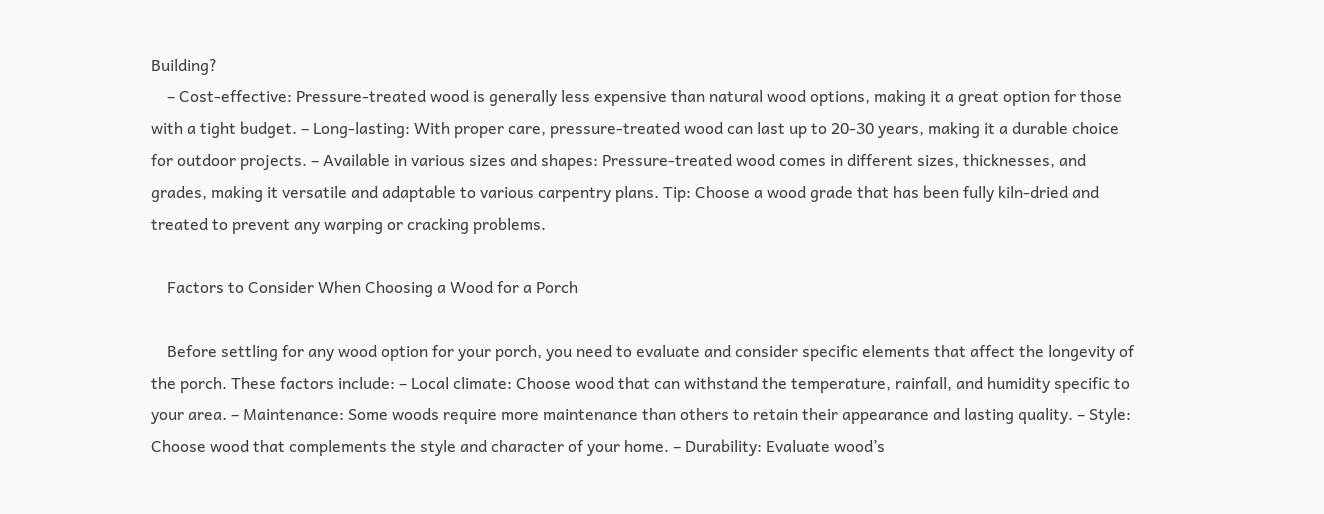Building?
    – Cost-effective: Pressure-treated wood is generally less expensive than natural wood options, making it a great option for those with a tight budget. – Long-lasting: With proper care, pressure-treated wood can last up to 20-30 years, making it a durable choice for outdoor projects. – Available in various sizes and shapes: Pressure-treated wood comes in different sizes, thicknesses, and grades, making it versatile and adaptable to various carpentry plans. Tip: Choose a wood grade that has been fully kiln-dried and treated to prevent any warping or cracking problems.

    Factors to Consider When Choosing a Wood for a Porch

    Before settling for any wood option for your porch, you need to evaluate and consider specific elements that affect the longevity of the porch. These factors include: – Local climate: Choose wood that can withstand the temperature, rainfall, and humidity specific to your area. – Maintenance: Some woods require more maintenance than others to retain their appearance and lasting quality. – Style: Choose wood that complements the style and character of your home. – Durability: Evaluate wood’s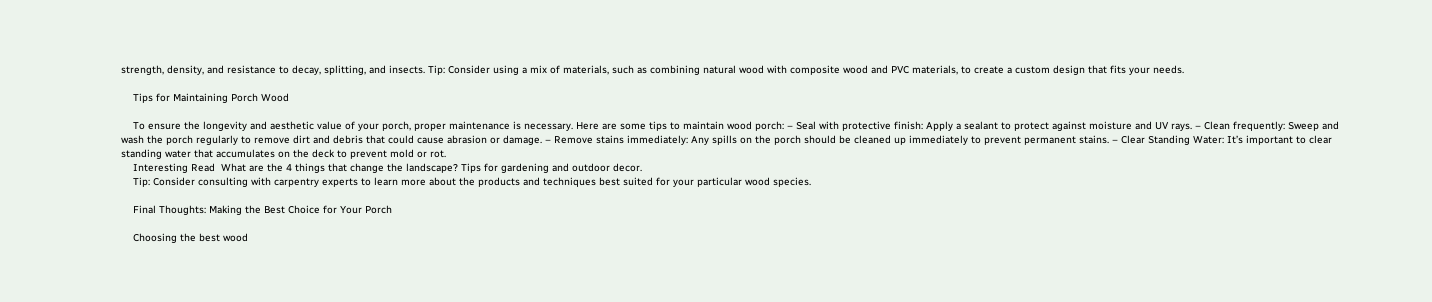strength, density, and resistance to decay, splitting, and insects. Tip: Consider using a mix of materials, such as combining natural wood with composite wood and PVC materials, to create a custom design that fits your needs.

    Tips for Maintaining Porch Wood

    To ensure the longevity and aesthetic value of your porch, proper maintenance is necessary. Here are some tips to maintain wood porch: – Seal with protective finish: Apply a sealant to protect against moisture and UV rays. – Clean frequently: Sweep and wash the porch regularly to remove dirt and debris that could cause abrasion or damage. – Remove stains immediately: Any spills on the porch should be cleaned up immediately to prevent permanent stains. – Clear Standing Water: It’s important to clear standing water that accumulates on the deck to prevent mold or rot.
    Interesting Read  What are the 4 things that change the landscape? Tips for gardening and outdoor decor.
    Tip: Consider consulting with carpentry experts to learn more about the products and techniques best suited for your particular wood species.

    Final Thoughts: Making the Best Choice for Your Porch

    Choosing the best wood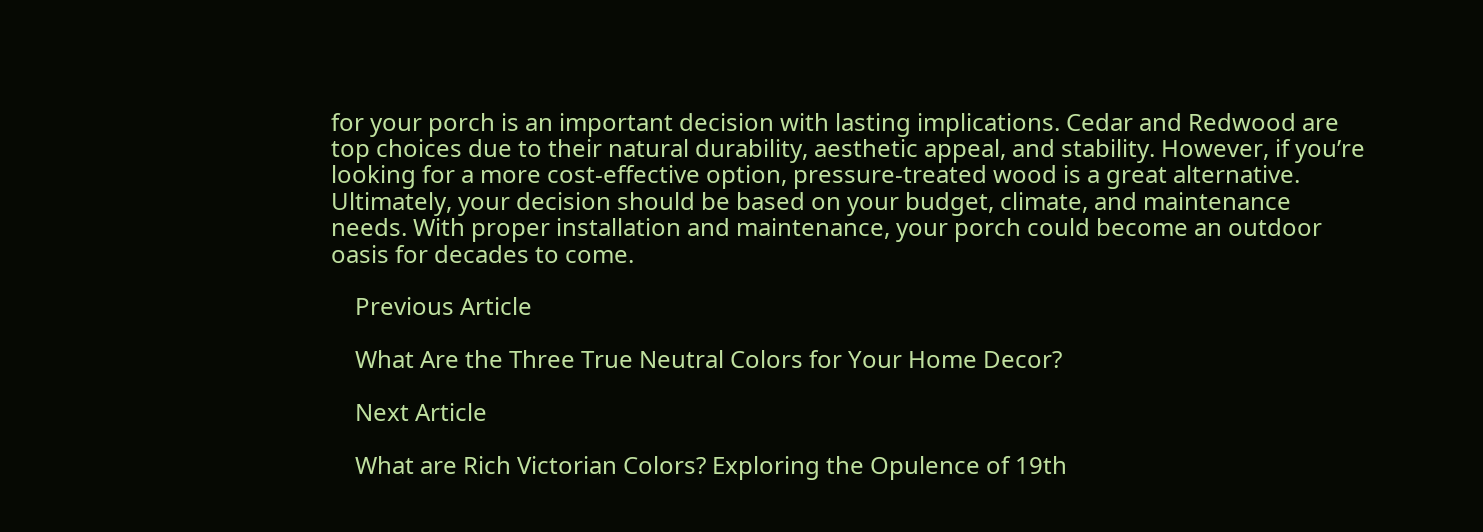for your porch is an important decision with lasting implications. Cedar and Redwood are top choices due to their natural durability, aesthetic appeal, and stability. However, if you’re looking for a more cost-effective option, pressure-treated wood is a great alternative. Ultimately, your decision should be based on your budget, climate, and maintenance needs. With proper installation and maintenance, your porch could become an outdoor oasis for decades to come.

    Previous Article

    What Are the Three True Neutral Colors for Your Home Decor?

    Next Article

    What are Rich Victorian Colors? Exploring the Opulence of 19th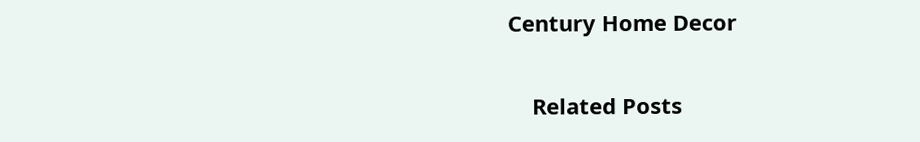Century Home Decor

    Related Posts